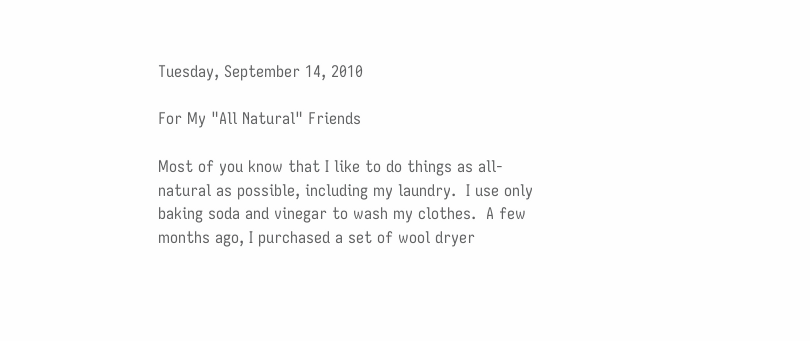Tuesday, September 14, 2010

For My "All Natural" Friends

Most of you know that I like to do things as all-natural as possible, including my laundry.  I use only baking soda and vinegar to wash my clothes.  A few months ago, I purchased a set of wool dryer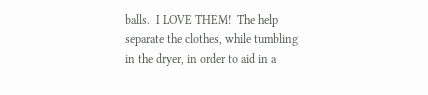balls.  I LOVE THEM!  The help separate the clothes, while tumbling in the dryer, in order to aid in a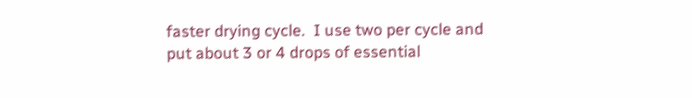faster drying cycle.  I use two per cycle and put about 3 or 4 drops of essential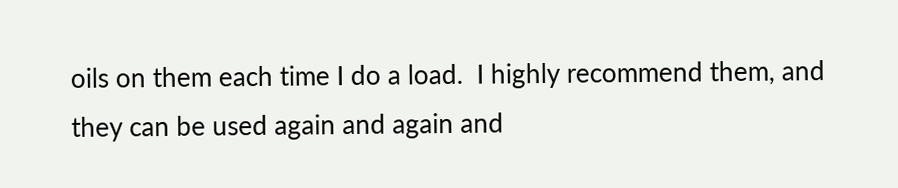oils on them each time I do a load.  I highly recommend them, and they can be used again and again and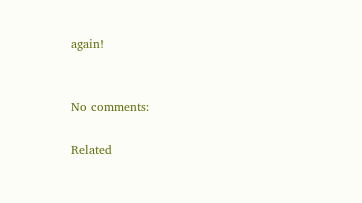again!


No comments:

Related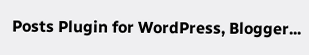Posts Plugin for WordPress, Blogger...